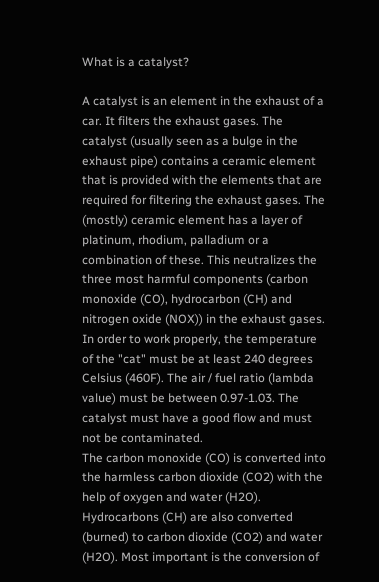What is a catalyst?

A catalyst is an element in the exhaust of a car. It filters the exhaust gases. The catalyst (usually seen as a bulge in the exhaust pipe) contains a ceramic element that is provided with the elements that are required for filtering the exhaust gases. The (mostly) ceramic element has a layer of platinum, rhodium, palladium or a combination of these. This neutralizes the three most harmful components (carbon monoxide (CO), hydrocarbon (CH) and nitrogen oxide (NOX)) in the exhaust gases.
In order to work properly, the temperature of the "cat" must be at least 240 degrees Celsius (460F). The air / fuel ratio (lambda value) must be between 0.97-1.03. The catalyst must have a good flow and must not be contaminated.
The carbon monoxide (CO) is converted into the harmless carbon dioxide (CO2) with the help of oxygen and water (H2O).
Hydrocarbons (CH) are also converted (burned) to carbon dioxide (CO2) and water (H2O). Most important is the conversion of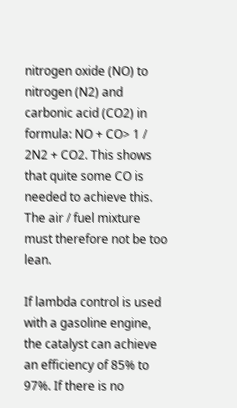nitrogen oxide (NO) to nitrogen (N2) and carbonic acid (CO2) in formula: NO + CO> 1 / 2N2 + CO2. This shows that quite some CO is needed to achieve this. The air / fuel mixture must therefore not be too lean.

If lambda control is used with a gasoline engine, the catalyst can achieve an efficiency of 85% to 97%. If there is no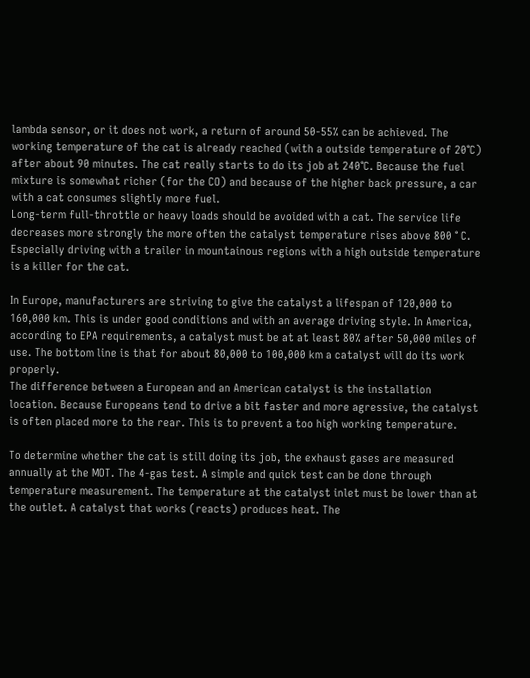lambda sensor, or it does not work, a return of around 50-55% can be achieved. The working temperature of the cat is already reached (with a outside temperature of 20°C) after about 90 minutes. The cat really starts to do its job at 240°C. Because the fuel mixture is somewhat richer (for the CO) and because of the higher back pressure, a car with a cat consumes slightly more fuel.
Long-term full-throttle or heavy loads should be avoided with a cat. The service life decreases more strongly the more often the catalyst temperature rises above 800 ° C. Especially driving with a trailer in mountainous regions with a high outside temperature is a killer for the cat.

In Europe, manufacturers are striving to give the catalyst a lifespan of 120,000 to 160,000 km. This is under good conditions and with an average driving style. In America, according to EPA requirements, a catalyst must be at at least 80% after 50,000 miles of use. The bottom line is that for about 80,000 to 100,000 km a catalyst will do its work properly.
The difference between a European and an American catalyst is the installation location. Because Europeans tend to drive a bit faster and more agressive, the catalyst is often placed more to the rear. This is to prevent a too high working temperature.

To determine whether the cat is still doing its job, the exhaust gases are measured annually at the MOT. The 4-gas test. A simple and quick test can be done through temperature measurement. The temperature at the catalyst inlet must be lower than at the outlet. A catalyst that works (reacts) produces heat. The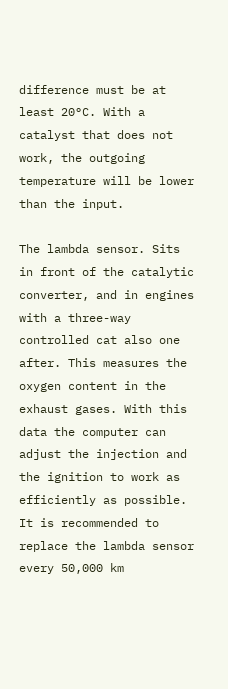difference must be at least 20°C. With a catalyst that does not work, the outgoing temperature will be lower than the input.

The lambda sensor. Sits in front of the catalytic converter, and in engines with a three-way controlled cat also one after. This measures the oxygen content in the exhaust gases. With this data the computer can adjust the injection and the ignition to work as efficiently as possible. It is recommended to replace the lambda sensor every 50,000 km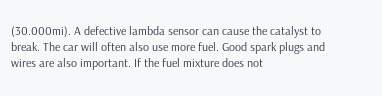(30.000mi). A defective lambda sensor can cause the catalyst to break. The car will often also use more fuel. Good spark plugs and wires are also important. If the fuel mixture does not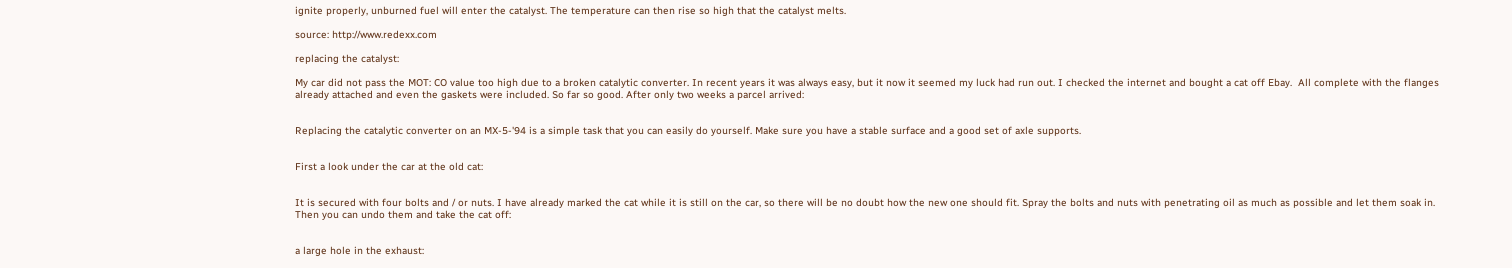ignite properly, unburned fuel will enter the catalyst. The temperature can then rise so high that the catalyst melts.

source: http://www.redexx.com

replacing the catalyst:

My car did not pass the MOT: CO value too high due to a broken catalytic converter. In recent years it was always easy, but it now it seemed my luck had run out. I checked the internet and bought a cat off Ebay.  All complete with the flanges already attached and even the gaskets were included. So far so good. After only two weeks a parcel arrived:


Replacing the catalytic converter on an MX-5-'94 is a simple task that you can easily do yourself. Make sure you have a stable surface and a good set of axle supports.


First a look under the car at the old cat:


It is secured with four bolts and / or nuts. I have already marked the cat while it is still on the car, so there will be no doubt how the new one should fit. Spray the bolts and nuts with penetrating oil as much as possible and let them soak in. Then you can undo them and take the cat off:


a large hole in the exhaust: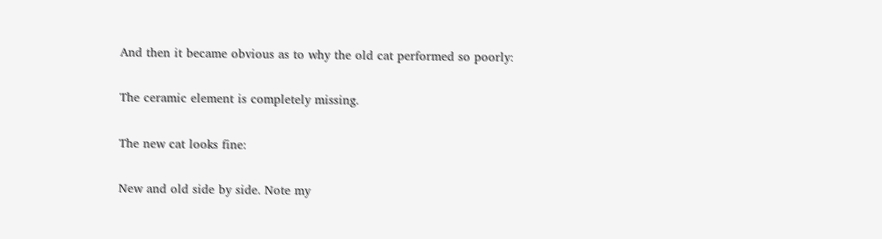And then it became obvious as to why the old cat performed so poorly:


The ceramic element is completely missing.


The new cat looks fine:


New and old side by side. Note my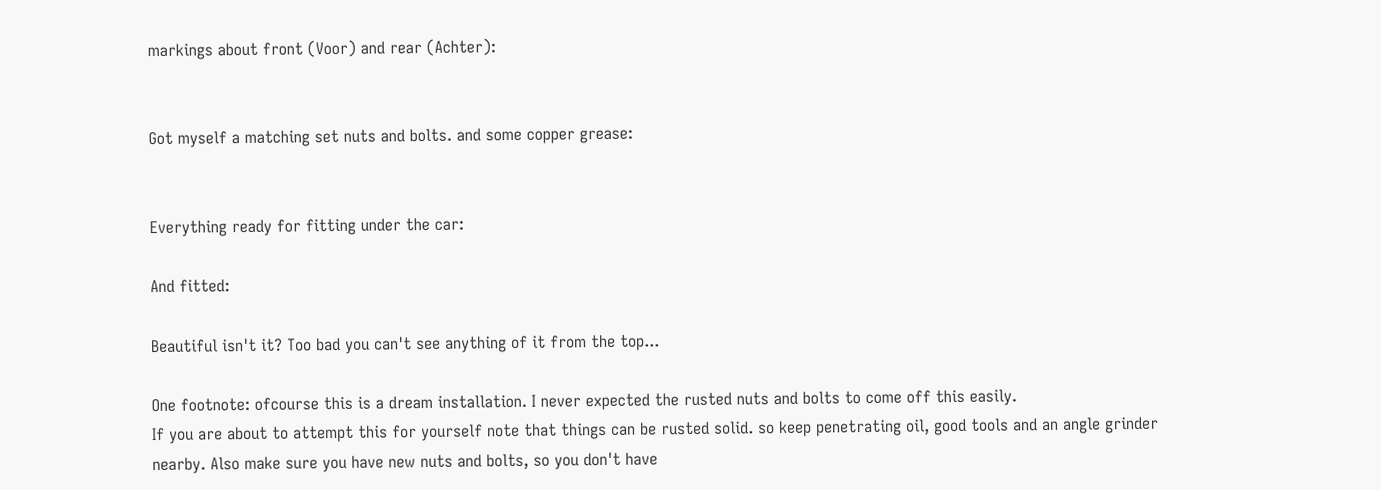markings about front (Voor) and rear (Achter):


Got myself a matching set nuts and bolts. and some copper grease:


Everything ready for fitting under the car:

And fitted:

Beautiful isn't it? Too bad you can't see anything of it from the top...

One footnote: ofcourse this is a dream installation. I never expected the rusted nuts and bolts to come off this easily.
If you are about to attempt this for yourself note that things can be rusted solid. so keep penetrating oil, good tools and an angle grinder nearby. Also make sure you have new nuts and bolts, so you don't have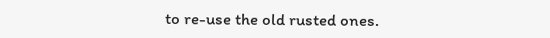to re-use the old rusted ones.